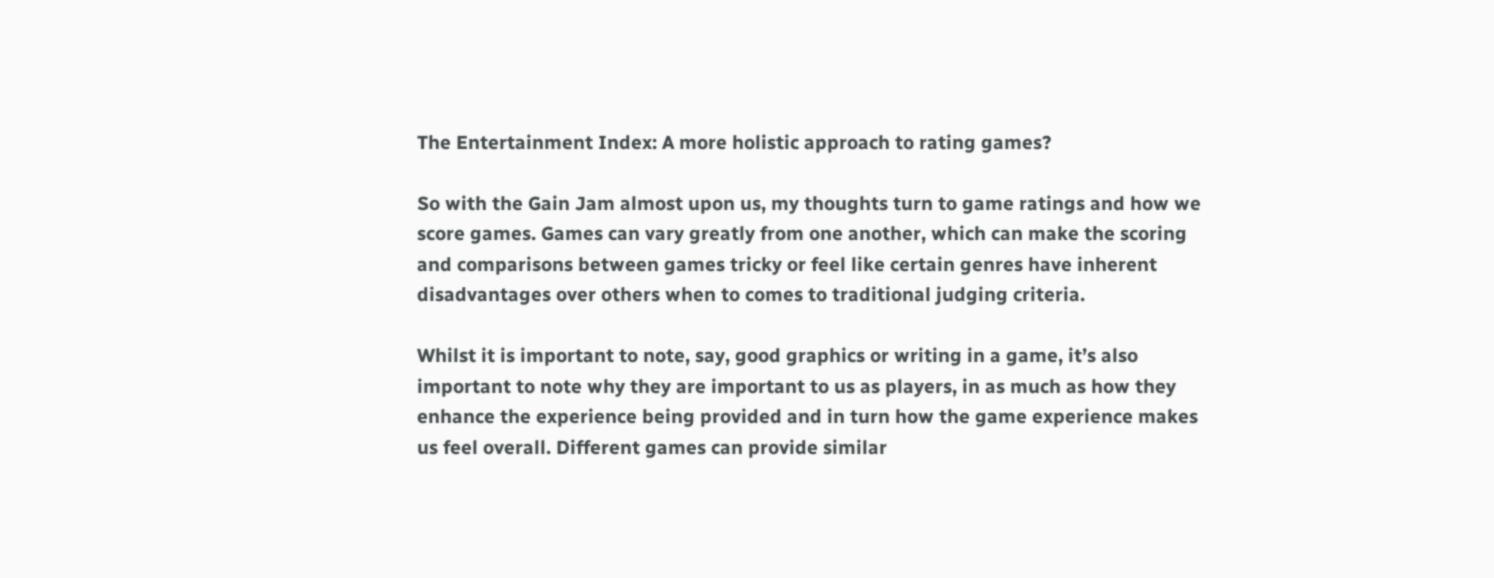The Entertainment Index: A more holistic approach to rating games?

So with the Gain Jam almost upon us, my thoughts turn to game ratings and how we score games. Games can vary greatly from one another, which can make the scoring and comparisons between games tricky or feel like certain genres have inherent disadvantages over others when to comes to traditional judging criteria.

Whilst it is important to note, say, good graphics or writing in a game, it’s also important to note why they are important to us as players, in as much as how they enhance the experience being provided and in turn how the game experience makes us feel overall. Different games can provide similar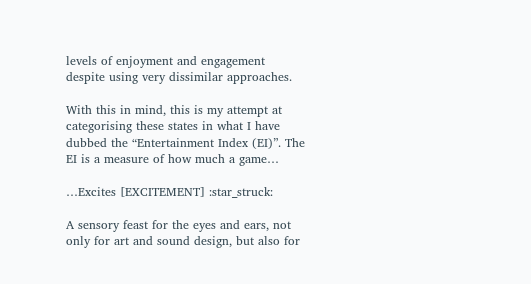levels of enjoyment and engagement despite using very dissimilar approaches.

With this in mind, this is my attempt at categorising these states in what I have dubbed the “Entertainment Index (EI)”. The EI is a measure of how much a game…

…Excites [EXCITEMENT] :star_struck:

A sensory feast for the eyes and ears, not only for art and sound design, but also for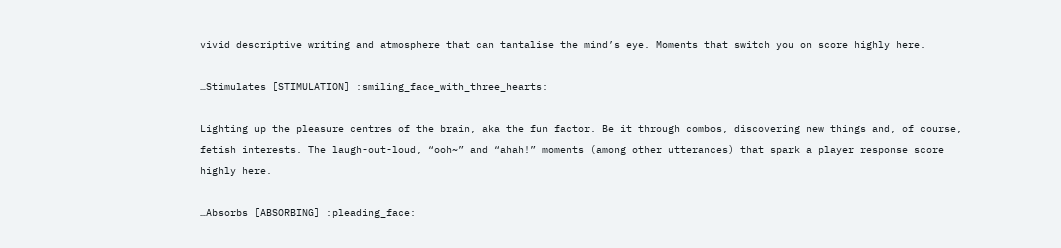vivid descriptive writing and atmosphere that can tantalise the mind’s eye. Moments that switch you on score highly here.

…Stimulates [STIMULATION] :smiling_face_with_three_hearts:

Lighting up the pleasure centres of the brain, aka the fun factor. Be it through combos, discovering new things and, of course, fetish interests. The laugh-out-loud, “ooh~” and “ahah!” moments (among other utterances) that spark a player response score highly here.

…Absorbs [ABSORBING] :pleading_face: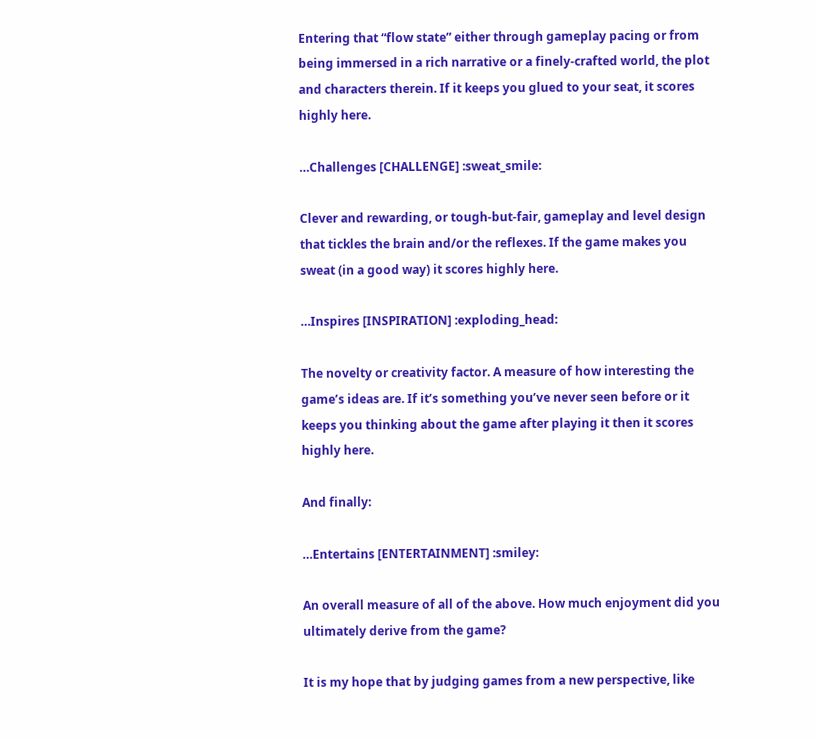Entering that “flow state” either through gameplay pacing or from being immersed in a rich narrative or a finely-crafted world, the plot and characters therein. If it keeps you glued to your seat, it scores highly here.

…Challenges [CHALLENGE] :sweat_smile:

Clever and rewarding, or tough-but-fair, gameplay and level design that tickles the brain and/or the reflexes. If the game makes you sweat (in a good way) it scores highly here.

…Inspires [INSPIRATION] :exploding_head:

The novelty or creativity factor. A measure of how interesting the game’s ideas are. If it’s something you’ve never seen before or it keeps you thinking about the game after playing it then it scores highly here.

And finally:

…Entertains [ENTERTAINMENT] :smiley:

An overall measure of all of the above. How much enjoyment did you ultimately derive from the game?

It is my hope that by judging games from a new perspective, like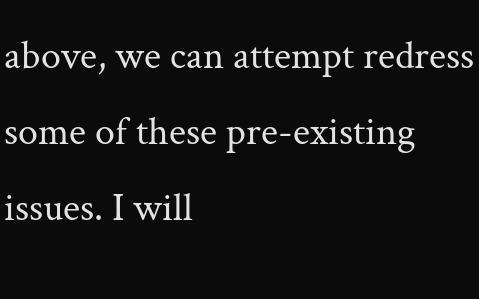above, we can attempt redress some of these pre-existing issues. I will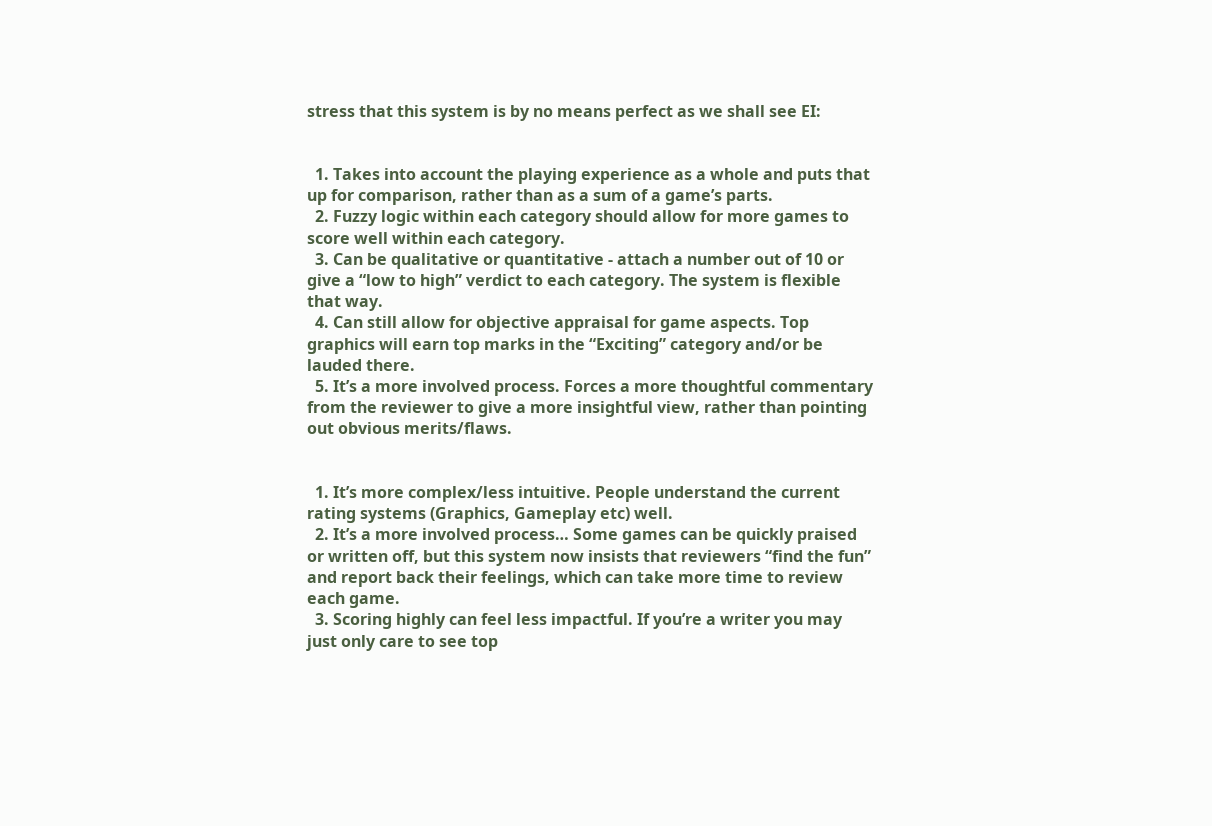stress that this system is by no means perfect as we shall see EI:


  1. Takes into account the playing experience as a whole and puts that up for comparison, rather than as a sum of a game’s parts.
  2. Fuzzy logic within each category should allow for more games to score well within each category.
  3. Can be qualitative or quantitative - attach a number out of 10 or give a “low to high” verdict to each category. The system is flexible that way.
  4. Can still allow for objective appraisal for game aspects. Top graphics will earn top marks in the “Exciting” category and/or be lauded there.
  5. It’s a more involved process. Forces a more thoughtful commentary from the reviewer to give a more insightful view, rather than pointing out obvious merits/flaws.


  1. It’s more complex/less intuitive. People understand the current rating systems (Graphics, Gameplay etc) well.
  2. It’s a more involved process… Some games can be quickly praised or written off, but this system now insists that reviewers “find the fun” and report back their feelings, which can take more time to review each game.
  3. Scoring highly can feel less impactful. If you’re a writer you may just only care to see top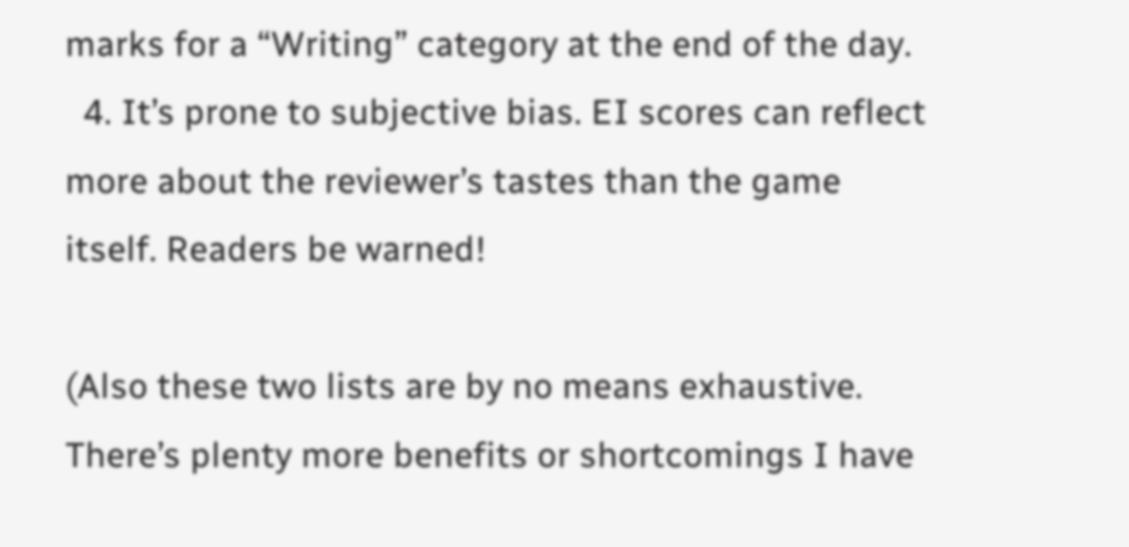marks for a “Writing” category at the end of the day.
  4. It’s prone to subjective bias. EI scores can reflect more about the reviewer’s tastes than the game itself. Readers be warned!

(Also these two lists are by no means exhaustive. There’s plenty more benefits or shortcomings I have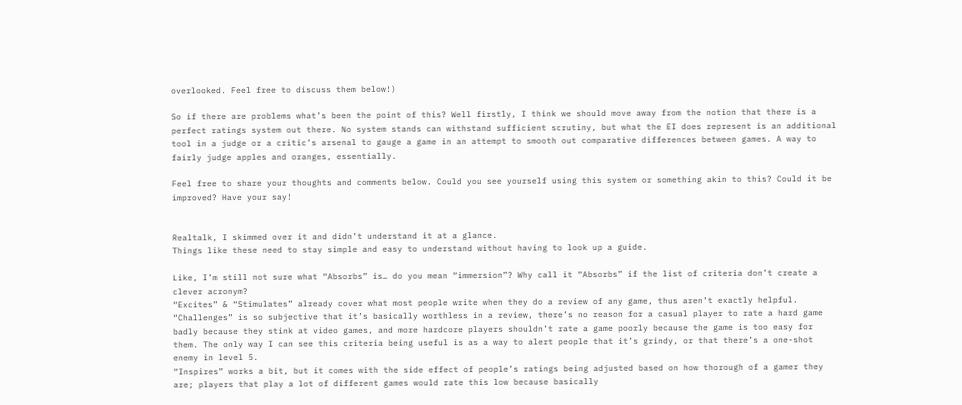overlooked. Feel free to discuss them below!)

So if there are problems what’s been the point of this? Well firstly, I think we should move away from the notion that there is a perfect ratings system out there. No system stands can withstand sufficient scrutiny, but what the EI does represent is an additional tool in a judge or a critic’s arsenal to gauge a game in an attempt to smooth out comparative differences between games. A way to fairly judge apples and oranges, essentially.

Feel free to share your thoughts and comments below. Could you see yourself using this system or something akin to this? Could it be improved? Have your say!


Realtalk, I skimmed over it and didn’t understand it at a glance.
Things like these need to stay simple and easy to understand without having to look up a guide.

Like, I’m still not sure what “Absorbs” is… do you mean “immersion”? Why call it “Absorbs” if the list of criteria don’t create a clever acronym?
“Excites” & “Stimulates” already cover what most people write when they do a review of any game, thus aren’t exactly helpful.
“Challenges” is so subjective that it’s basically worthless in a review, there’s no reason for a casual player to rate a hard game badly because they stink at video games, and more hardcore players shouldn’t rate a game poorly because the game is too easy for them. The only way I can see this criteria being useful is as a way to alert people that it’s grindy, or that there’s a one-shot enemy in level 5.
“Inspires” works a bit, but it comes with the side effect of people’s ratings being adjusted based on how thorough of a gamer they are; players that play a lot of different games would rate this low because basically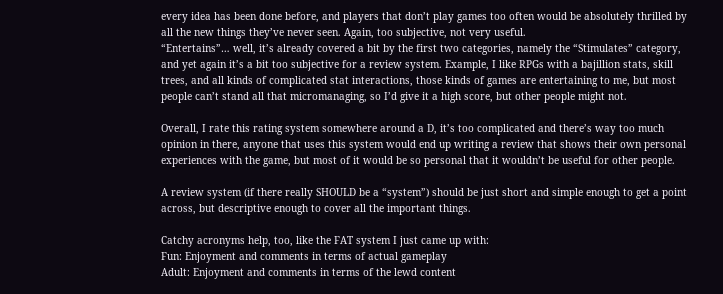every idea has been done before, and players that don’t play games too often would be absolutely thrilled by all the new things they’ve never seen. Again, too subjective, not very useful.
“Entertains”… well, it’s already covered a bit by the first two categories, namely the “Stimulates” category, and yet again it’s a bit too subjective for a review system. Example, I like RPGs with a bajillion stats, skill trees, and all kinds of complicated stat interactions, those kinds of games are entertaining to me, but most people can’t stand all that micromanaging, so I’d give it a high score, but other people might not.

Overall, I rate this rating system somewhere around a D, it’s too complicated and there’s way too much opinion in there, anyone that uses this system would end up writing a review that shows their own personal experiences with the game, but most of it would be so personal that it wouldn’t be useful for other people.

A review system (if there really SHOULD be a “system”) should be just short and simple enough to get a point across, but descriptive enough to cover all the important things.

Catchy acronyms help, too, like the FAT system I just came up with:
Fun: Enjoyment and comments in terms of actual gameplay
Adult: Enjoyment and comments in terms of the lewd content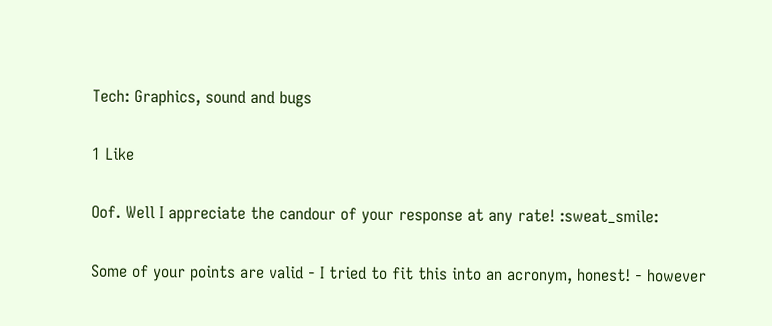Tech: Graphics, sound and bugs

1 Like

Oof. Well I appreciate the candour of your response at any rate! :sweat_smile:

Some of your points are valid - I tried to fit this into an acronym, honest! - however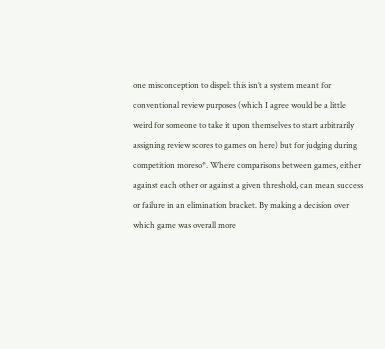one misconception to dispel: this isn’t a system meant for conventional review purposes (which I agree would be a little weird for someone to take it upon themselves to start arbitrarily assigning review scores to games on here) but for judging during competition moreso*. Where comparisons between games, either against each other or against a given threshold, can mean success or failure in an elimination bracket. By making a decision over which game was overall more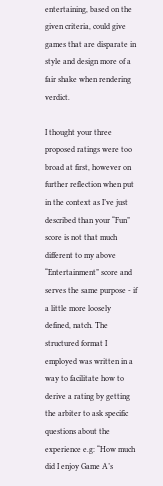entertaining, based on the given criteria, could give games that are disparate in style and design more of a fair shake when rendering verdict.

I thought your three proposed ratings were too broad at first, however on further reflection when put in the context as I’ve just described than your “Fun” score is not that much different to my above “Entertainment” score and serves the same purpose - if a little more loosely defined, natch. The structured format I employed was written in a way to facilitate how to derive a rating by getting the arbiter to ask specific questions about the experience e.g: “How much did I enjoy Game A’s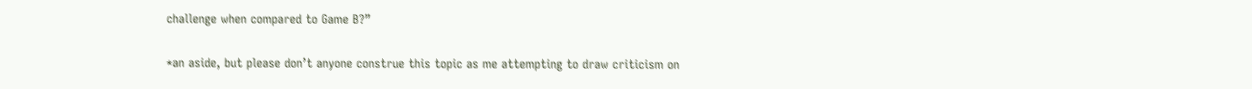challenge when compared to Game B?”

*an aside, but please don’t anyone construe this topic as me attempting to draw criticism on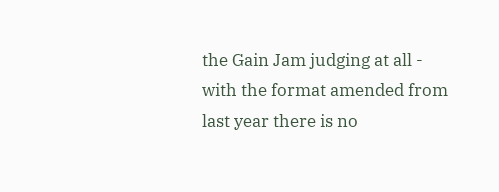the Gain Jam judging at all - with the format amended from last year there is no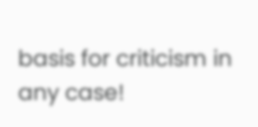basis for criticism in any case!